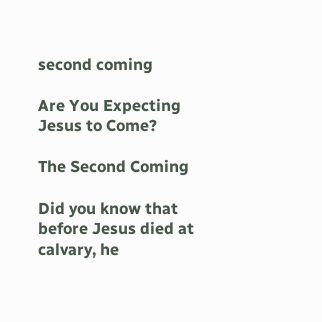second coming

Are You Expecting Jesus to Come?

The Second Coming

Did you know that before Jesus died at calvary, he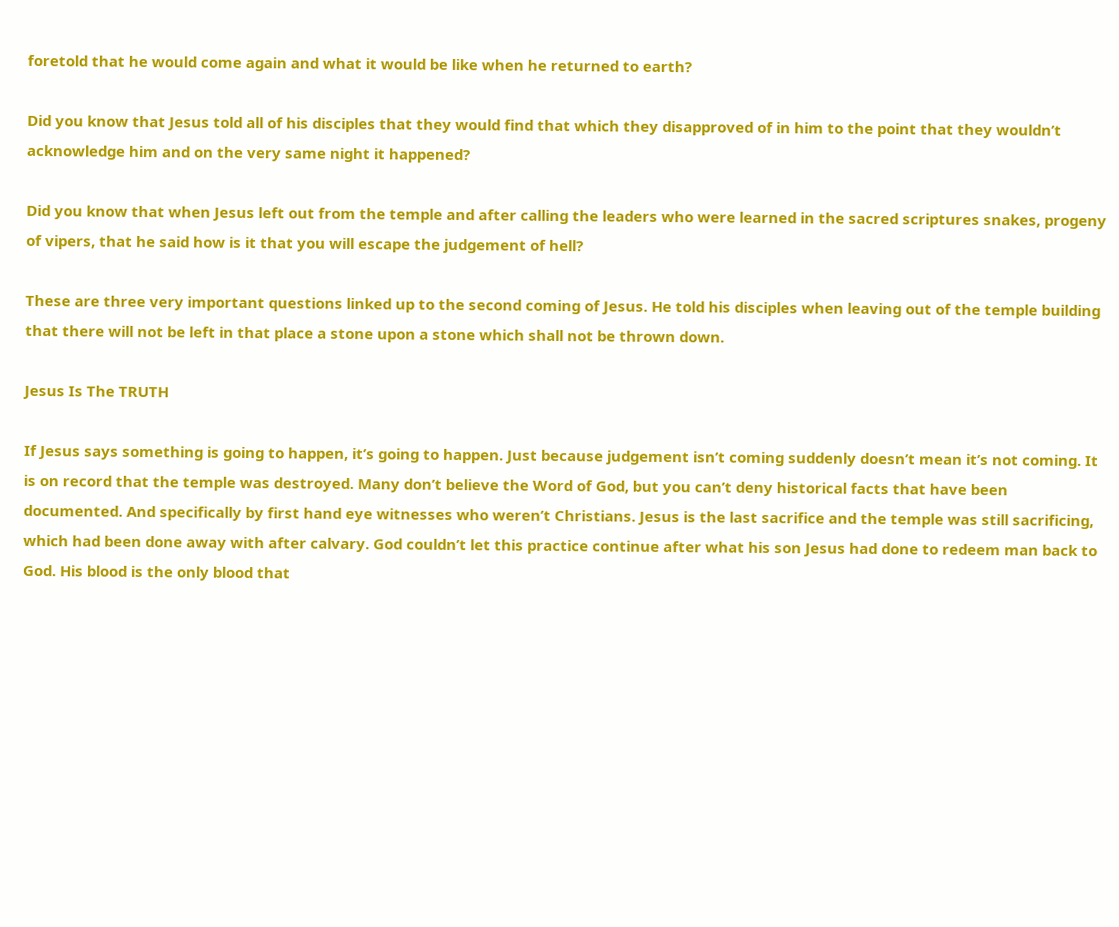foretold that he would come again and what it would be like when he returned to earth?

Did you know that Jesus told all of his disciples that they would find that which they disapproved of in him to the point that they wouldn’t acknowledge him and on the very same night it happened?

Did you know that when Jesus left out from the temple and after calling the leaders who were learned in the sacred scriptures snakes, progeny of vipers, that he said how is it that you will escape the judgement of hell?

These are three very important questions linked up to the second coming of Jesus. He told his disciples when leaving out of the temple building that there will not be left in that place a stone upon a stone which shall not be thrown down.

Jesus Is The TRUTH

If Jesus says something is going to happen, it’s going to happen. Just because judgement isn’t coming suddenly doesn’t mean it’s not coming. It is on record that the temple was destroyed. Many don’t believe the Word of God, but you can’t deny historical facts that have been documented. And specifically by first hand eye witnesses who weren’t Christians. Jesus is the last sacrifice and the temple was still sacrificing, which had been done away with after calvary. God couldn’t let this practice continue after what his son Jesus had done to redeem man back to God. His blood is the only blood that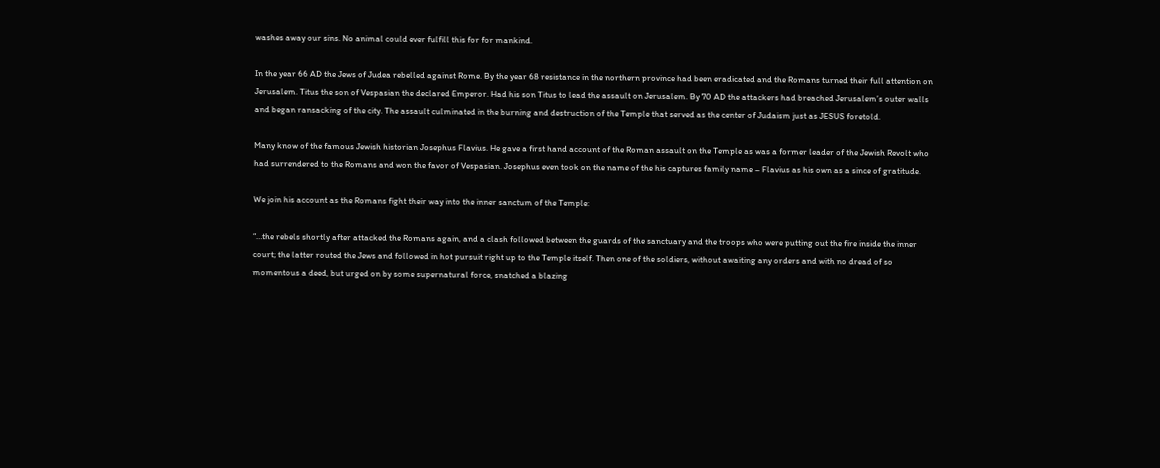washes away our sins. No animal could ever fulfill this for for mankind.

In the year 66 AD the Jews of Judea rebelled against Rome. By the year 68 resistance in the northern province had been eradicated and the Romans turned their full attention on Jerusalem. Titus the son of Vespasian the declared Emperor. Had his son Titus to lead the assault on Jerusalem. By 70 AD the attackers had breached Jerusalem’s outer walls and began ransacking of the city. The assault culminated in the burning and destruction of the Temple that served as the center of Judaism just as JESUS foretold.

Many know of the famous Jewish historian Josephus Flavius. He gave a first hand account of the Roman assault on the Temple as was a former leader of the Jewish Revolt who had surrendered to the Romans and won the favor of Vespasian. Josephus even took on the name of the his captures family name – Flavius as his own as a since of gratitude.

We join his account as the Romans fight their way into the inner sanctum of the Temple:

“…the rebels shortly after attacked the Romans again, and a clash followed between the guards of the sanctuary and the troops who were putting out the fire inside the inner court; the latter routed the Jews and followed in hot pursuit right up to the Temple itself. Then one of the soldiers, without awaiting any orders and with no dread of so momentous a deed, but urged on by some supernatural force, snatched a blazing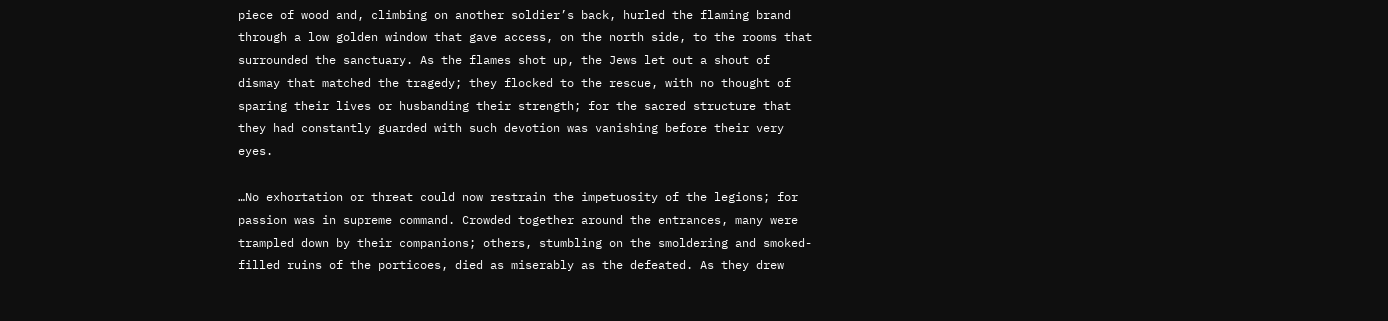piece of wood and, climbing on another soldier’s back, hurled the flaming brand through a low golden window that gave access, on the north side, to the rooms that surrounded the sanctuary. As the flames shot up, the Jews let out a shout of dismay that matched the tragedy; they flocked to the rescue, with no thought of sparing their lives or husbanding their strength; for the sacred structure that they had constantly guarded with such devotion was vanishing before their very eyes.

…No exhortation or threat could now restrain the impetuosity of the legions; for passion was in supreme command. Crowded together around the entrances, many were trampled down by their companions; others, stumbling on the smoldering and smoked-filled ruins of the porticoes, died as miserably as the defeated. As they drew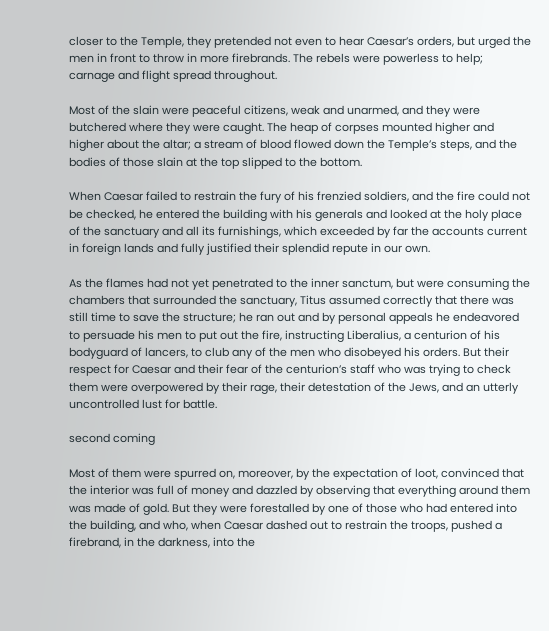closer to the Temple, they pretended not even to hear Caesar’s orders, but urged the men in front to throw in more firebrands. The rebels were powerless to help; carnage and flight spread throughout.

Most of the slain were peaceful citizens, weak and unarmed, and they were butchered where they were caught. The heap of corpses mounted higher and higher about the altar; a stream of blood flowed down the Temple’s steps, and the bodies of those slain at the top slipped to the bottom.

When Caesar failed to restrain the fury of his frenzied soldiers, and the fire could not be checked, he entered the building with his generals and looked at the holy place of the sanctuary and all its furnishings, which exceeded by far the accounts current in foreign lands and fully justified their splendid repute in our own.

As the flames had not yet penetrated to the inner sanctum, but were consuming the chambers that surrounded the sanctuary, Titus assumed correctly that there was still time to save the structure; he ran out and by personal appeals he endeavored to persuade his men to put out the fire, instructing Liberalius, a centurion of his bodyguard of lancers, to club any of the men who disobeyed his orders. But their respect for Caesar and their fear of the centurion’s staff who was trying to check them were overpowered by their rage, their detestation of the Jews, and an utterly uncontrolled lust for battle.

second coming

Most of them were spurred on, moreover, by the expectation of loot, convinced that the interior was full of money and dazzled by observing that everything around them was made of gold. But they were forestalled by one of those who had entered into the building, and who, when Caesar dashed out to restrain the troops, pushed a firebrand, in the darkness, into the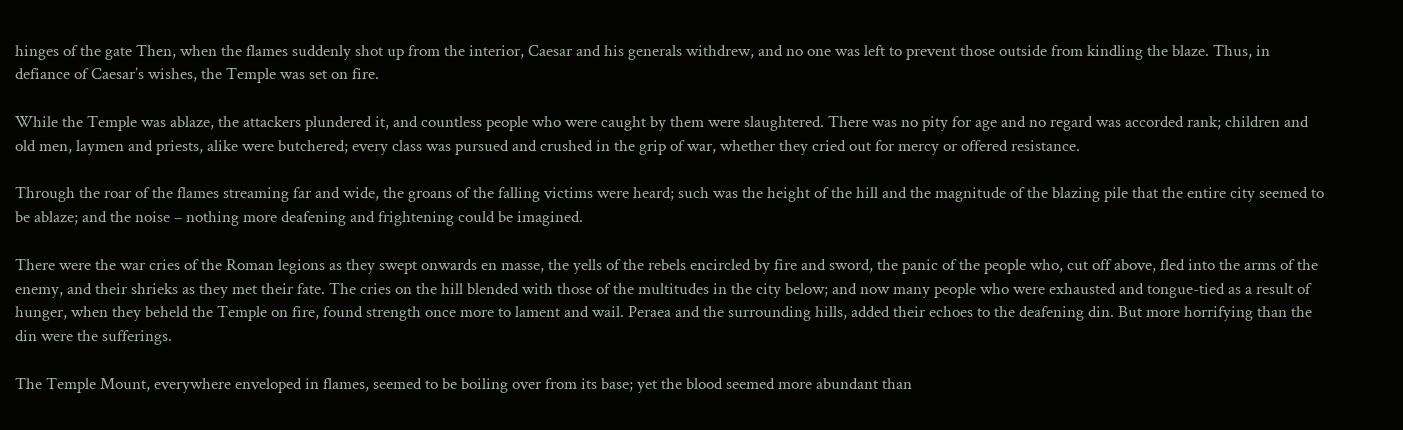hinges of the gate Then, when the flames suddenly shot up from the interior, Caesar and his generals withdrew, and no one was left to prevent those outside from kindling the blaze. Thus, in defiance of Caesar’s wishes, the Temple was set on fire.

While the Temple was ablaze, the attackers plundered it, and countless people who were caught by them were slaughtered. There was no pity for age and no regard was accorded rank; children and old men, laymen and priests, alike were butchered; every class was pursued and crushed in the grip of war, whether they cried out for mercy or offered resistance.

Through the roar of the flames streaming far and wide, the groans of the falling victims were heard; such was the height of the hill and the magnitude of the blazing pile that the entire city seemed to be ablaze; and the noise – nothing more deafening and frightening could be imagined.

There were the war cries of the Roman legions as they swept onwards en masse, the yells of the rebels encircled by fire and sword, the panic of the people who, cut off above, fled into the arms of the enemy, and their shrieks as they met their fate. The cries on the hill blended with those of the multitudes in the city below; and now many people who were exhausted and tongue-tied as a result of hunger, when they beheld the Temple on fire, found strength once more to lament and wail. Peraea and the surrounding hills, added their echoes to the deafening din. But more horrifying than the din were the sufferings.

The Temple Mount, everywhere enveloped in flames, seemed to be boiling over from its base; yet the blood seemed more abundant than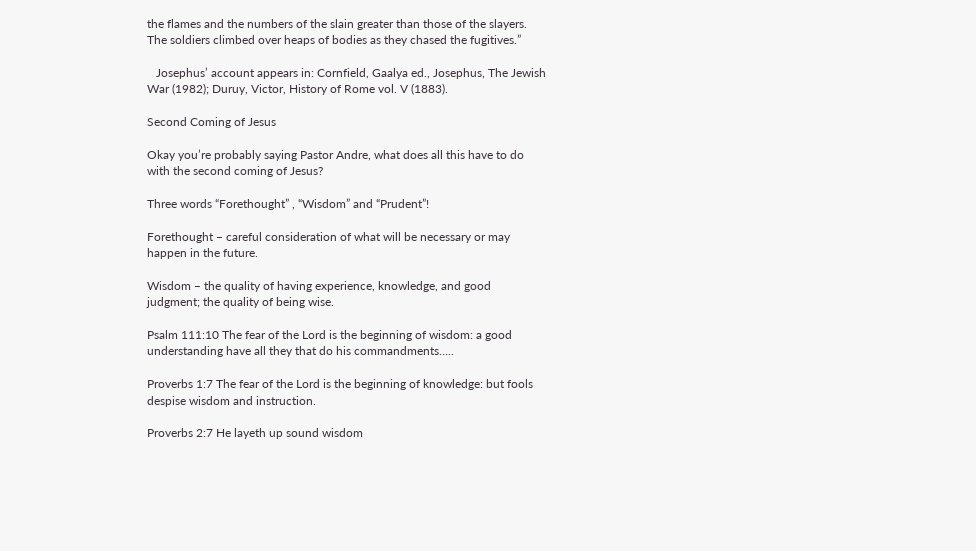the flames and the numbers of the slain greater than those of the slayers. The soldiers climbed over heaps of bodies as they chased the fugitives.”

   Josephus’ account appears in: Cornfield, Gaalya ed., Josephus, The Jewish War (1982); Duruy, Victor, History of Rome vol. V (1883).

Second Coming of Jesus

Okay you’re probably saying Pastor Andre, what does all this have to do with the second coming of Jesus?

Three words “Forethought” , “Wisdom” and “Prudent”!

Forethought – careful consideration of what will be necessary or may happen in the future.

Wisdom – the quality of having experience, knowledge, and good judgment; the quality of being wise.

Psalm 111:10 The fear of the Lord is the beginning of wisdom: a good understanding have all they that do his commandments…..

Proverbs 1:7 The fear of the Lord is the beginning of knowledge: but fools despise wisdom and instruction.

Proverbs 2:7 He layeth up sound wisdom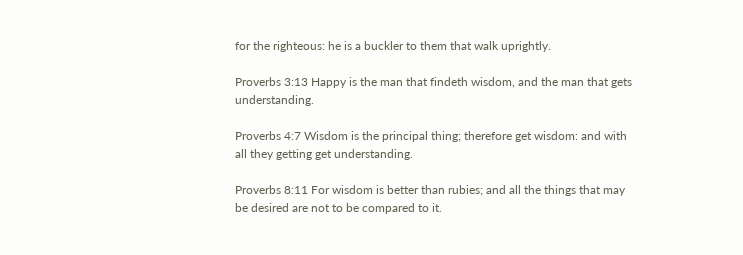for the righteous: he is a buckler to them that walk uprightly.

Proverbs 3:13 Happy is the man that findeth wisdom, and the man that gets understanding.

Proverbs 4:7 Wisdom is the principal thing; therefore get wisdom: and with all they getting get understanding.

Proverbs 8:11 For wisdom is better than rubies; and all the things that may be desired are not to be compared to it.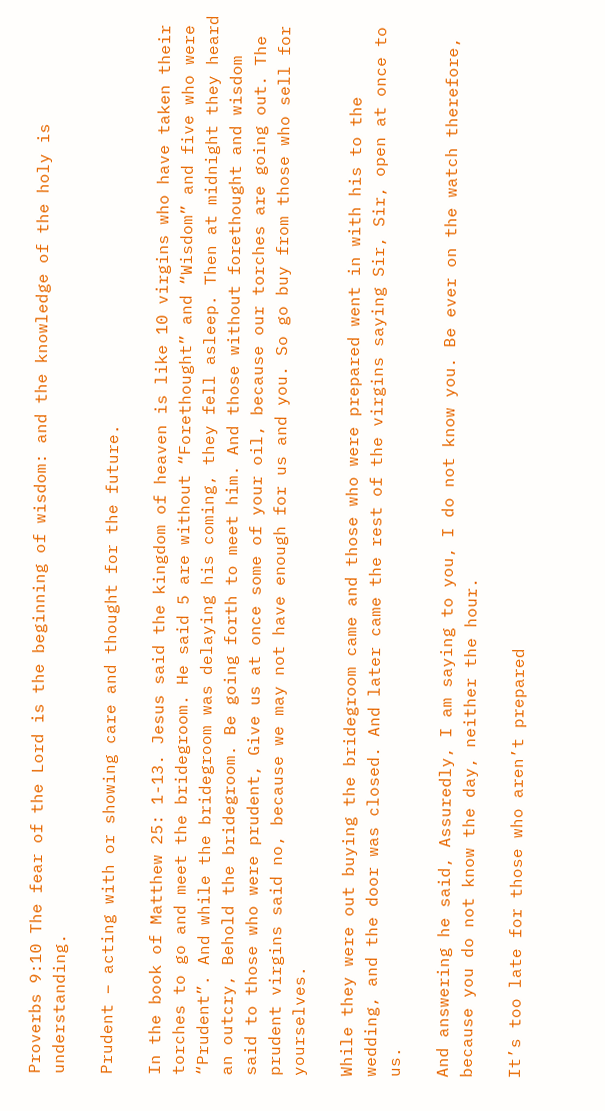Proverbs 9:10 The fear of the Lord is the beginning of wisdom: and the knowledge of the holy is understanding.

Prudent – acting with or showing care and thought for the future.

In the book of Matthew 25: 1-13. Jesus said the kingdom of heaven is like 10 virgins who have taken their torches to go and meet the bridegroom. He said 5 are without “Forethought” and “Wisdom” and five who were “Prudent”. And while the bridegroom was delaying his coming, they fell asleep. Then at midnight they heard an outcry, Behold the bridegroom. Be going forth to meet him. And those without forethought and wisdom said to those who were prudent, Give us at once some of your oil, because our torches are going out. The prudent virgins said no, because we may not have enough for us and you. So go buy from those who sell for yourselves.

While they were out buying the bridegroom came and those who were prepared went in with his to the wedding, and the door was closed. And later came the rest of the virgins saying Sir, Sir, open at once to us.

And answering he said, Assuredly, I am saying to you, I do not know you. Be ever on the watch therefore, because you do not know the day, neither the hour.

It’s too late for those who aren’t prepared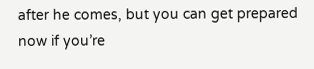after he comes, but you can get prepared now if you’re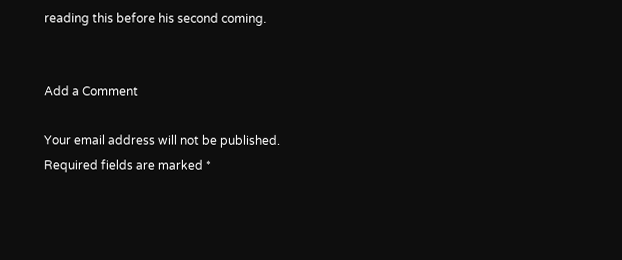reading this before his second coming.


Add a Comment

Your email address will not be published. Required fields are marked *